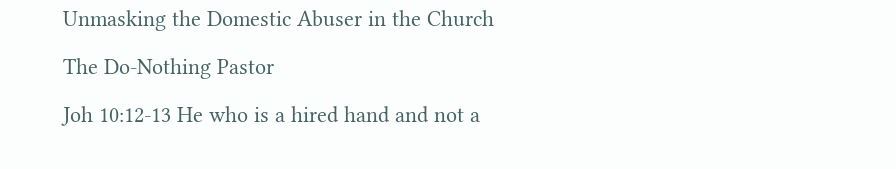Unmasking the Domestic Abuser in the Church

The Do-Nothing Pastor

Joh 10:12-13 He who is a hired hand and not a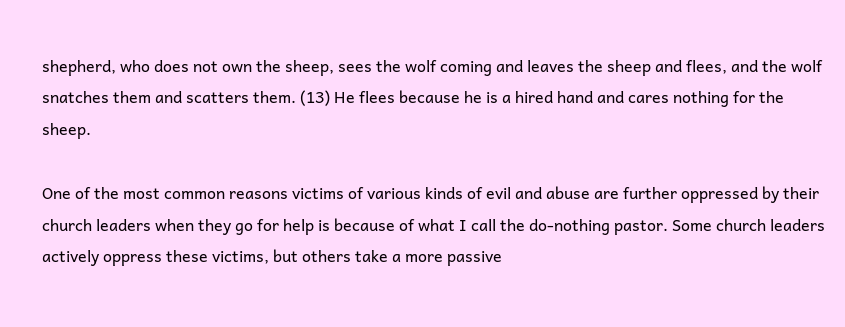shepherd, who does not own the sheep, sees the wolf coming and leaves the sheep and flees, and the wolf snatches them and scatters them. (13) He flees because he is a hired hand and cares nothing for the sheep.

One of the most common reasons victims of various kinds of evil and abuse are further oppressed by their church leaders when they go for help is because of what I call the do-nothing pastor. Some church leaders actively oppress these victims, but others take a more passive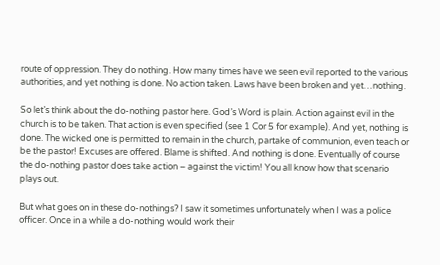route of oppression. They do nothing. How many times have we seen evil reported to the various authorities, and yet nothing is done. No action taken. Laws have been broken and yet…nothing.

So let’s think about the do-nothing pastor here. God’s Word is plain. Action against evil in the church is to be taken. That action is even specified (see 1 Cor 5 for example). And yet, nothing is done. The wicked one is permitted to remain in the church, partake of communion, even teach or be the pastor! Excuses are offered. Blame is shifted. And nothing is done. Eventually of course the do-nothing pastor does take action – against the victim! You all know how that scenario plays out.

But what goes on in these do-nothings? I saw it sometimes unfortunately when I was a police officer. Once in a while a do-nothing would work their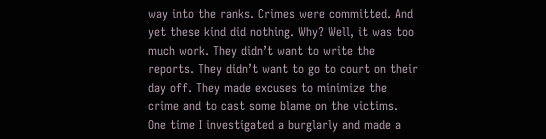way into the ranks. Crimes were committed. And yet these kind did nothing. Why? Well, it was too much work. They didn’t want to write the reports. They didn’t want to go to court on their day off. They made excuses to minimize the crime and to cast some blame on the victims. One time I investigated a burglarly and made a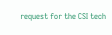request for the CSI tech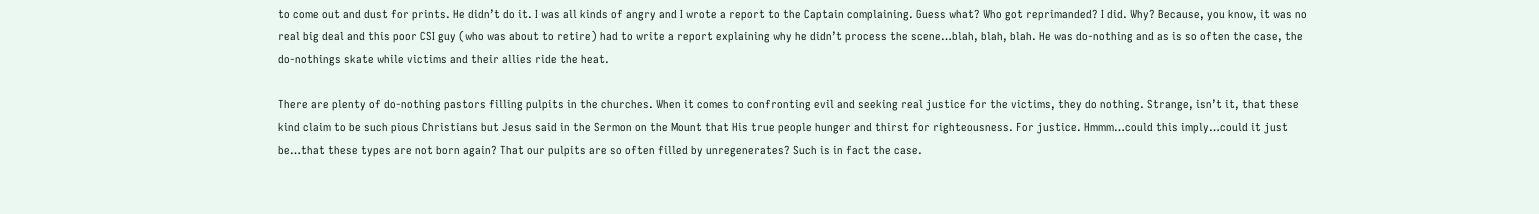to come out and dust for prints. He didn’t do it. I was all kinds of angry and I wrote a report to the Captain complaining. Guess what? Who got reprimanded? I did. Why? Because, you know, it was no real big deal and this poor CSI guy (who was about to retire) had to write a report explaining why he didn’t process the scene…blah, blah, blah. He was do-nothing and as is so often the case, the do-nothings skate while victims and their allies ride the heat.

There are plenty of do-nothing pastors filling pulpits in the churches. When it comes to confronting evil and seeking real justice for the victims, they do nothing. Strange, isn’t it, that these kind claim to be such pious Christians but Jesus said in the Sermon on the Mount that His true people hunger and thirst for righteousness. For justice. Hmmm…could this imply…could it just be…that these types are not born again? That our pulpits are so often filled by unregenerates? Such is in fact the case.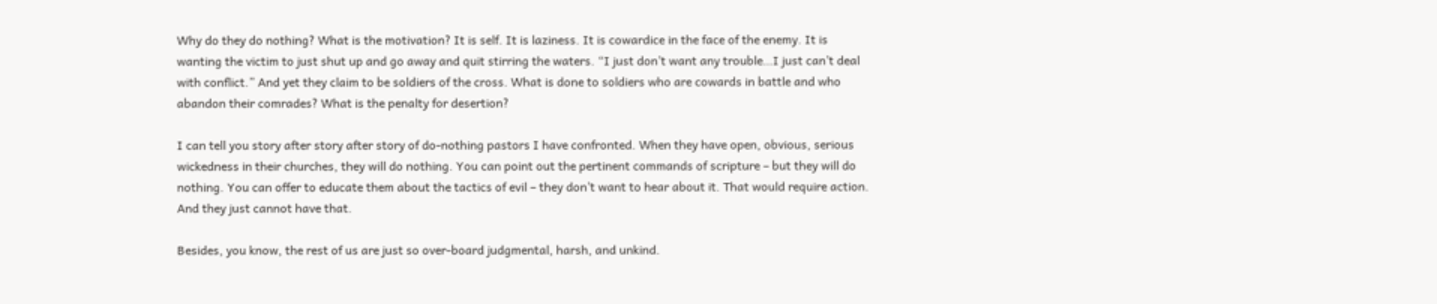Why do they do nothing? What is the motivation? It is self. It is laziness. It is cowardice in the face of the enemy. It is wanting the victim to just shut up and go away and quit stirring the waters. “I just don’t want any trouble…I just can’t deal with conflict.” And yet they claim to be soldiers of the cross. What is done to soldiers who are cowards in battle and who abandon their comrades? What is the penalty for desertion?

I can tell you story after story after story of do-nothing pastors I have confronted. When they have open, obvious, serious wickedness in their churches, they will do nothing. You can point out the pertinent commands of scripture – but they will do nothing. You can offer to educate them about the tactics of evil – they don’t want to hear about it. That would require action. And they just cannot have that.

Besides, you know, the rest of us are just so over-board judgmental, harsh, and unkind.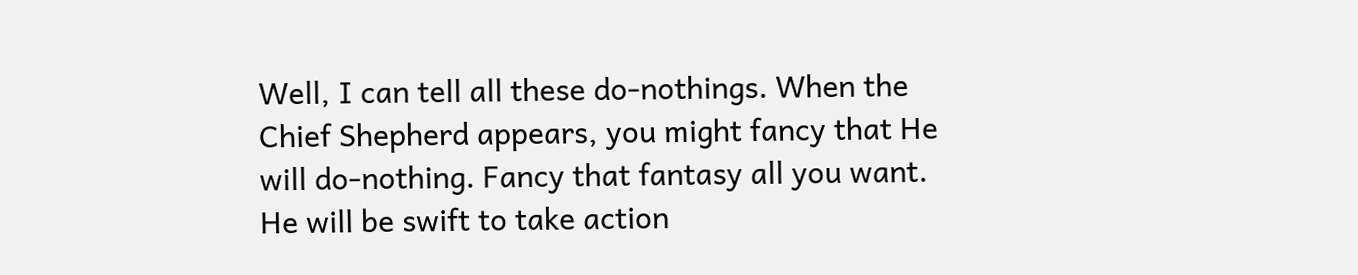Well, I can tell all these do-nothings. When the Chief Shepherd appears, you might fancy that He will do-nothing. Fancy that fantasy all you want. He will be swift to take action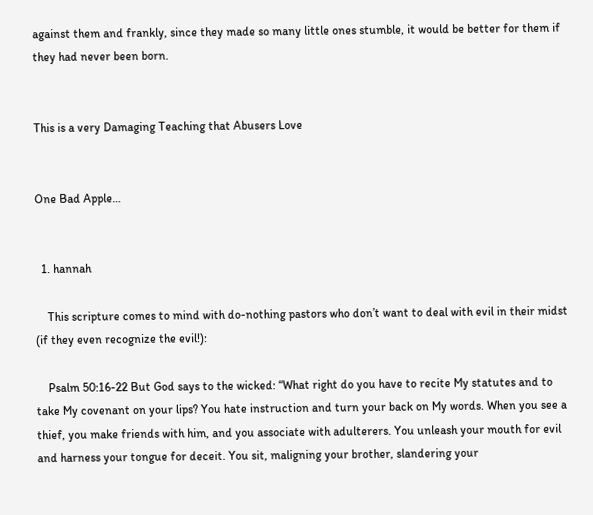against them and frankly, since they made so many little ones stumble, it would be better for them if they had never been born.


This is a very Damaging Teaching that Abusers Love


One Bad Apple…


  1. hannah

    This scripture comes to mind with do-nothing pastors who don’t want to deal with evil in their midst (if they even recognize the evil!):

    Psalm 50:16-22 But God says to the wicked: “What right do you have to recite My statutes and to take My covenant on your lips? You hate instruction and turn your back on My words. When you see a thief, you make friends with him, and you associate with adulterers. You unleash your mouth for evil and harness your tongue for deceit. You sit, maligning your brother, slandering your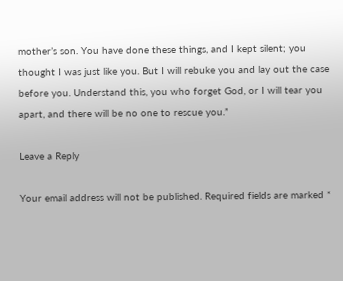mother’s son. You have done these things, and I kept silent; you thought I was just like you. But I will rebuke you and lay out the case before you. Understand this, you who forget God, or I will tear you apart, and there will be no one to rescue you.”

Leave a Reply

Your email address will not be published. Required fields are marked *